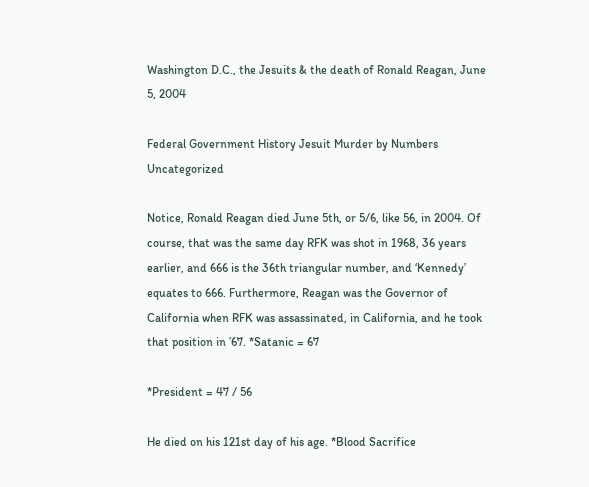Washington D.C., the Jesuits & the death of Ronald Reagan, June 5, 2004

Federal Government History Jesuit Murder by Numbers Uncategorized

Notice, Ronald Reagan died June 5th, or 5/6, like 56, in 2004. Of course, that was the same day RFK was shot in 1968, 36 years earlier, and 666 is the 36th triangular number, and ‘Kennedy’ equates to 666. Furthermore, Reagan was the Governor of California when RFK was assassinated, in California, and he took that position in ’67. *Satanic = 67

*President = 47 / 56

He died on his 121st day of his age. *Blood Sacrifice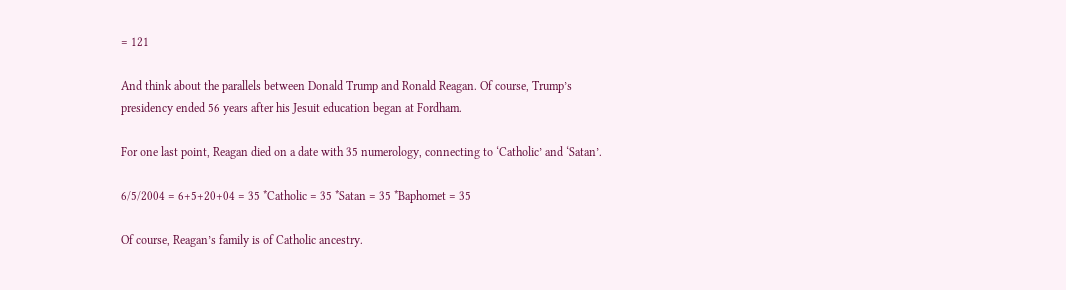= 121

And think about the parallels between Donald Trump and Ronald Reagan. Of course, Trump’s presidency ended 56 years after his Jesuit education began at Fordham.

For one last point, Reagan died on a date with 35 numerology, connecting to ‘Catholic’ and ‘Satan’.

6/5/2004 = 6+5+20+04 = 35 *Catholic = 35 *Satan = 35 *Baphomet = 35

Of course, Reagan’s family is of Catholic ancestry.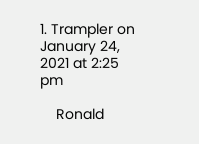1. Trampler on January 24, 2021 at 2:25 pm

    Ronald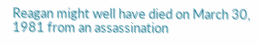Reagan might well have died on March 30, 1981 from an assassination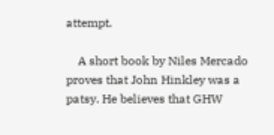attempt.

    A short book by Niles Mercado proves that John Hinkley was a patsy. He believes that GHW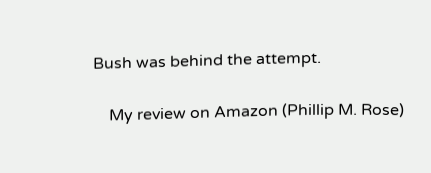Bush was behind the attempt.

    My review on Amazon (Phillip M. Rose)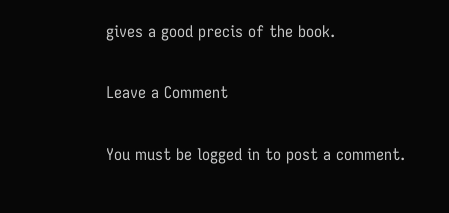gives a good precis of the book.

Leave a Comment

You must be logged in to post a comment.